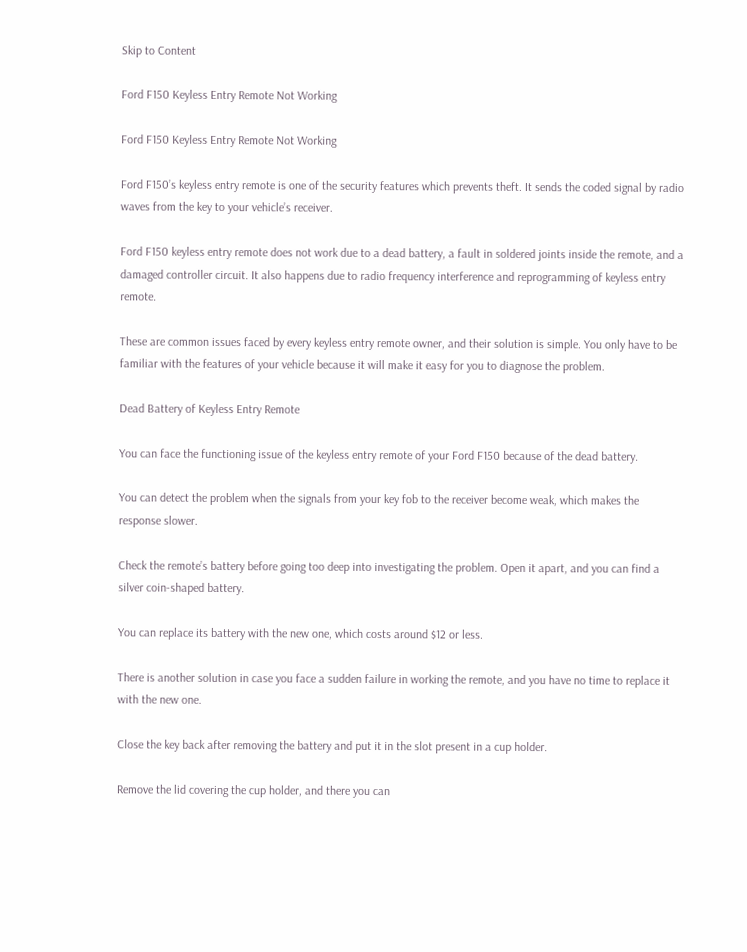Skip to Content

Ford F150 Keyless Entry Remote Not Working

Ford F150 Keyless Entry Remote Not Working

Ford F150’s keyless entry remote is one of the security features which prevents theft. It sends the coded signal by radio waves from the key to your vehicle’s receiver.

Ford F150 keyless entry remote does not work due to a dead battery, a fault in soldered joints inside the remote, and a damaged controller circuit. It also happens due to radio frequency interference and reprogramming of keyless entry remote.

These are common issues faced by every keyless entry remote owner, and their solution is simple. You only have to be familiar with the features of your vehicle because it will make it easy for you to diagnose the problem.

Dead Battery of Keyless Entry Remote

You can face the functioning issue of the keyless entry remote of your Ford F150 because of the dead battery.

You can detect the problem when the signals from your key fob to the receiver become weak, which makes the response slower.

Check the remote’s battery before going too deep into investigating the problem. Open it apart, and you can find a silver coin-shaped battery.

You can replace its battery with the new one, which costs around $12 or less.

There is another solution in case you face a sudden failure in working the remote, and you have no time to replace it with the new one.

Close the key back after removing the battery and put it in the slot present in a cup holder.

Remove the lid covering the cup holder, and there you can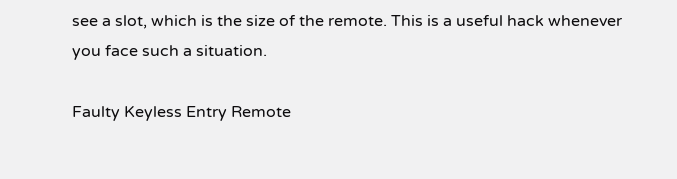see a slot, which is the size of the remote. This is a useful hack whenever you face such a situation.

Faulty Keyless Entry Remote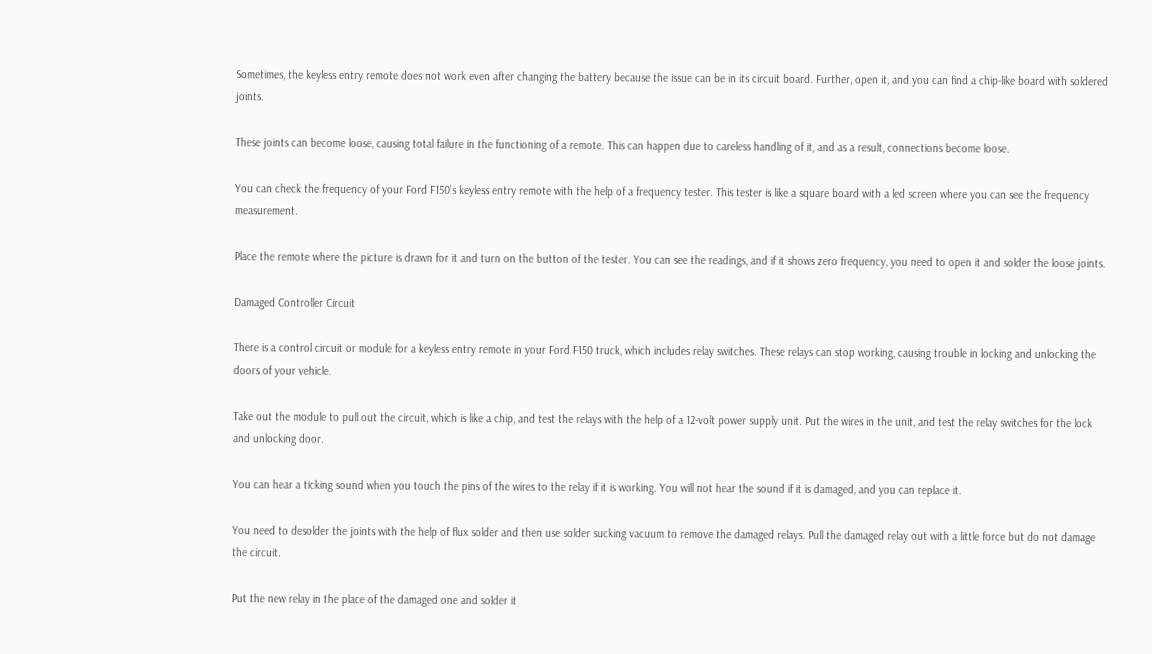Sometimes, the keyless entry remote does not work even after changing the battery because the issue can be in its circuit board. Further, open it, and you can find a chip-like board with soldered joints.

These joints can become loose, causing total failure in the functioning of a remote. This can happen due to careless handling of it, and as a result, connections become loose.

You can check the frequency of your Ford F150’s keyless entry remote with the help of a frequency tester. This tester is like a square board with a led screen where you can see the frequency measurement.

Place the remote where the picture is drawn for it and turn on the button of the tester. You can see the readings, and if it shows zero frequency, you need to open it and solder the loose joints.

Damaged Controller Circuit

There is a control circuit or module for a keyless entry remote in your Ford F150 truck, which includes relay switches. These relays can stop working, causing trouble in locking and unlocking the doors of your vehicle.

Take out the module to pull out the circuit, which is like a chip, and test the relays with the help of a 12-volt power supply unit. Put the wires in the unit, and test the relay switches for the lock and unlocking door.

You can hear a ticking sound when you touch the pins of the wires to the relay if it is working. You will not hear the sound if it is damaged, and you can replace it.

You need to desolder the joints with the help of flux solder and then use solder sucking vacuum to remove the damaged relays. Pull the damaged relay out with a little force but do not damage the circuit.

Put the new relay in the place of the damaged one and solder it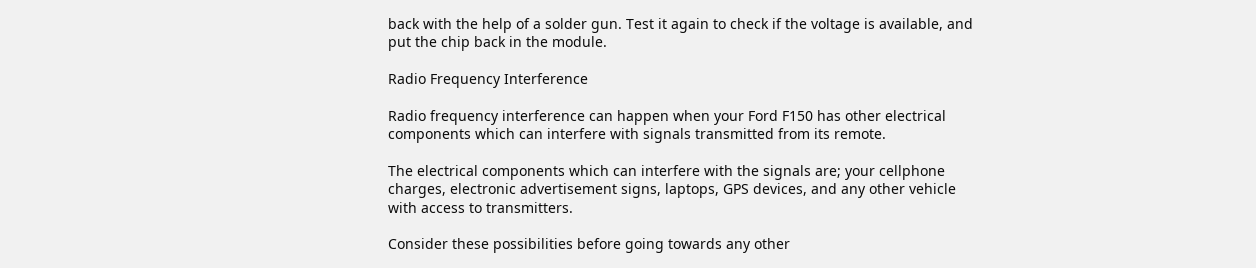back with the help of a solder gun. Test it again to check if the voltage is available, and put the chip back in the module.

Radio Frequency Interference

Radio frequency interference can happen when your Ford F150 has other electrical components which can interfere with signals transmitted from its remote.

The electrical components which can interfere with the signals are; your cellphone charges, electronic advertisement signs, laptops, GPS devices, and any other vehicle with access to transmitters.

Consider these possibilities before going towards any other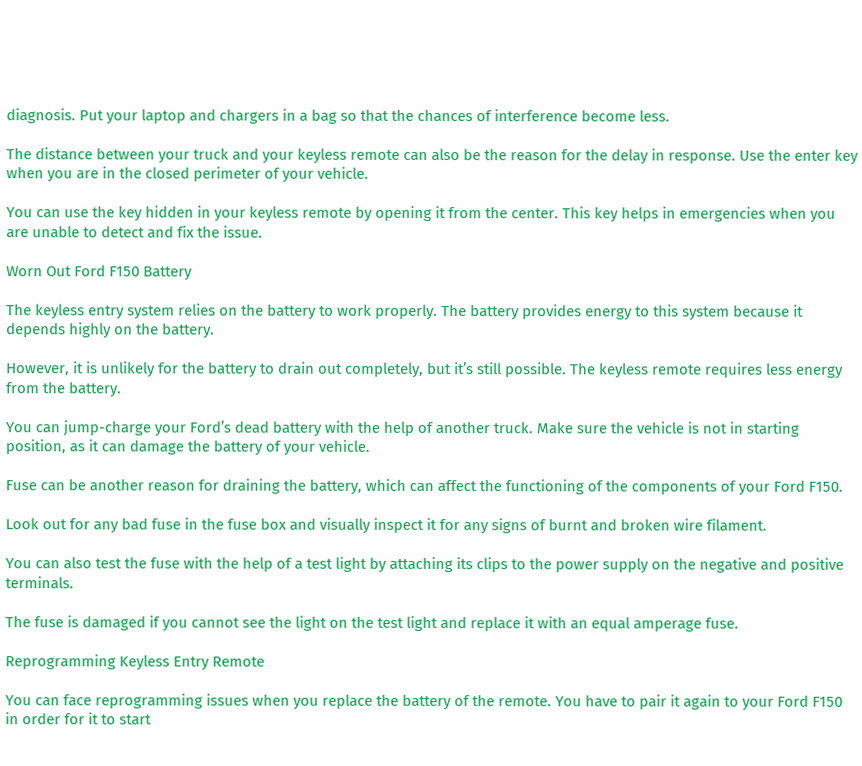diagnosis. Put your laptop and chargers in a bag so that the chances of interference become less.

The distance between your truck and your keyless remote can also be the reason for the delay in response. Use the enter key when you are in the closed perimeter of your vehicle.

You can use the key hidden in your keyless remote by opening it from the center. This key helps in emergencies when you are unable to detect and fix the issue.

Worn Out Ford F150 Battery

The keyless entry system relies on the battery to work properly. The battery provides energy to this system because it depends highly on the battery.

However, it is unlikely for the battery to drain out completely, but it’s still possible. The keyless remote requires less energy from the battery.

You can jump-charge your Ford’s dead battery with the help of another truck. Make sure the vehicle is not in starting position, as it can damage the battery of your vehicle.

Fuse can be another reason for draining the battery, which can affect the functioning of the components of your Ford F150.

Look out for any bad fuse in the fuse box and visually inspect it for any signs of burnt and broken wire filament.

You can also test the fuse with the help of a test light by attaching its clips to the power supply on the negative and positive terminals.

The fuse is damaged if you cannot see the light on the test light and replace it with an equal amperage fuse.

Reprogramming Keyless Entry Remote

You can face reprogramming issues when you replace the battery of the remote. You have to pair it again to your Ford F150 in order for it to start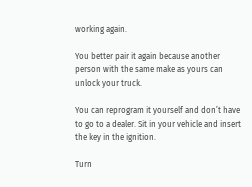working again.

You better pair it again because another person with the same make as yours can unlock your truck.

You can reprogram it yourself and don’t have to go to a dealer. Sit in your vehicle and insert the key in the ignition.

Turn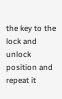the key to the lock and unlock position and repeat it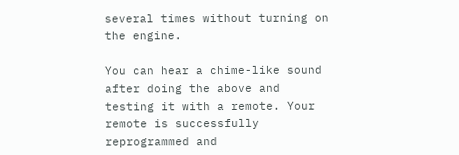several times without turning on the engine.

You can hear a chime-like sound after doing the above and testing it with a remote. Your remote is successfully reprogrammed and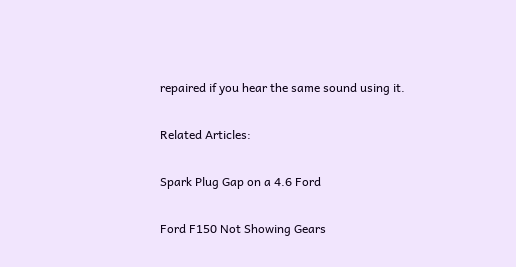repaired if you hear the same sound using it.

Related Articles:

Spark Plug Gap on a 4.6 Ford

Ford F150 Not Showing Gears